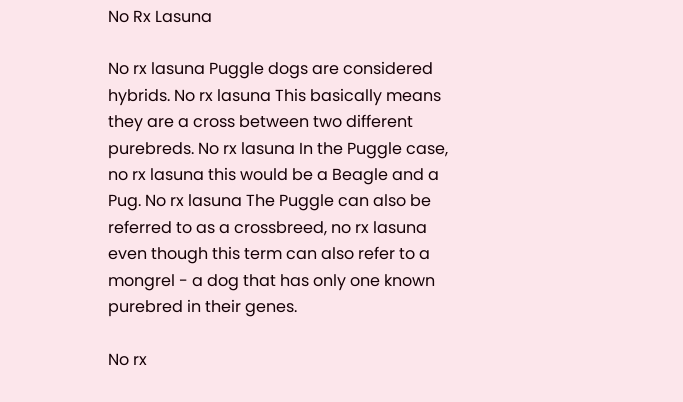No Rx Lasuna

No rx lasuna Puggle dogs are considered hybrids. No rx lasuna This basically means they are a cross between two different purebreds. No rx lasuna In the Puggle case, no rx lasuna this would be a Beagle and a Pug. No rx lasuna The Puggle can also be referred to as a crossbreed, no rx lasuna even though this term can also refer to a mongrel - a dog that has only one known purebred in their genes.

No rx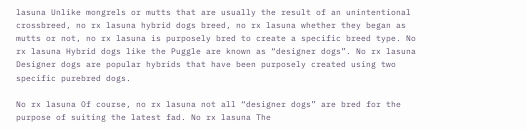lasuna Unlike mongrels or mutts that are usually the result of an unintentional crossbreed, no rx lasuna hybrid dogs breed, no rx lasuna whether they began as mutts or not, no rx lasuna is purposely bred to create a specific breed type. No rx lasuna Hybrid dogs like the Puggle are known as “designer dogs”. No rx lasuna Designer dogs are popular hybrids that have been purposely created using two specific purebred dogs.

No rx lasuna Of course, no rx lasuna not all “designer dogs” are bred for the purpose of suiting the latest fad. No rx lasuna The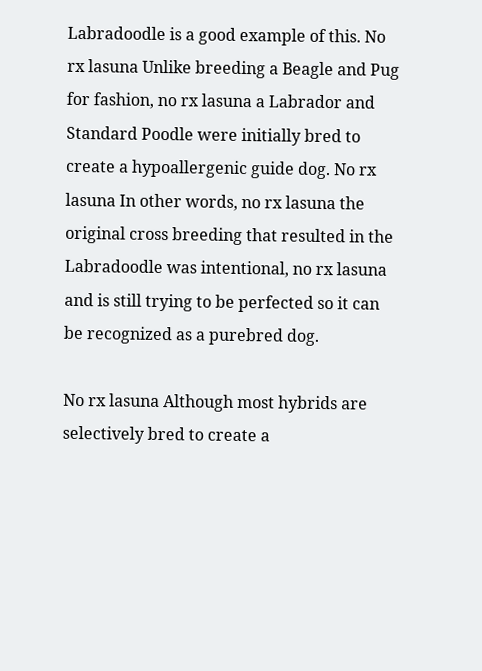Labradoodle is a good example of this. No rx lasuna Unlike breeding a Beagle and Pug for fashion, no rx lasuna a Labrador and Standard Poodle were initially bred to create a hypoallergenic guide dog. No rx lasuna In other words, no rx lasuna the original cross breeding that resulted in the Labradoodle was intentional, no rx lasuna and is still trying to be perfected so it can be recognized as a purebred dog.

No rx lasuna Although most hybrids are selectively bred to create a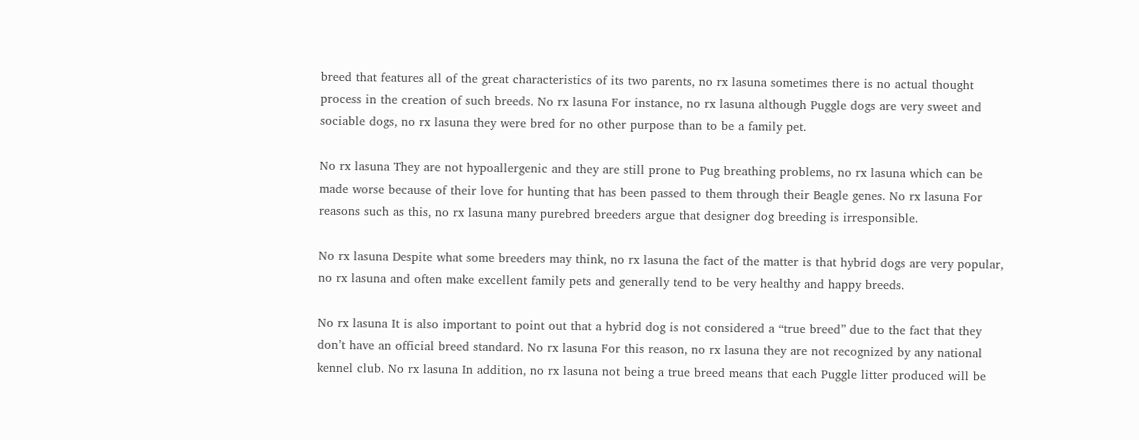breed that features all of the great characteristics of its two parents, no rx lasuna sometimes there is no actual thought process in the creation of such breeds. No rx lasuna For instance, no rx lasuna although Puggle dogs are very sweet and sociable dogs, no rx lasuna they were bred for no other purpose than to be a family pet.

No rx lasuna They are not hypoallergenic and they are still prone to Pug breathing problems, no rx lasuna which can be made worse because of their love for hunting that has been passed to them through their Beagle genes. No rx lasuna For reasons such as this, no rx lasuna many purebred breeders argue that designer dog breeding is irresponsible.

No rx lasuna Despite what some breeders may think, no rx lasuna the fact of the matter is that hybrid dogs are very popular, no rx lasuna and often make excellent family pets and generally tend to be very healthy and happy breeds.

No rx lasuna It is also important to point out that a hybrid dog is not considered a “true breed” due to the fact that they don’t have an official breed standard. No rx lasuna For this reason, no rx lasuna they are not recognized by any national kennel club. No rx lasuna In addition, no rx lasuna not being a true breed means that each Puggle litter produced will be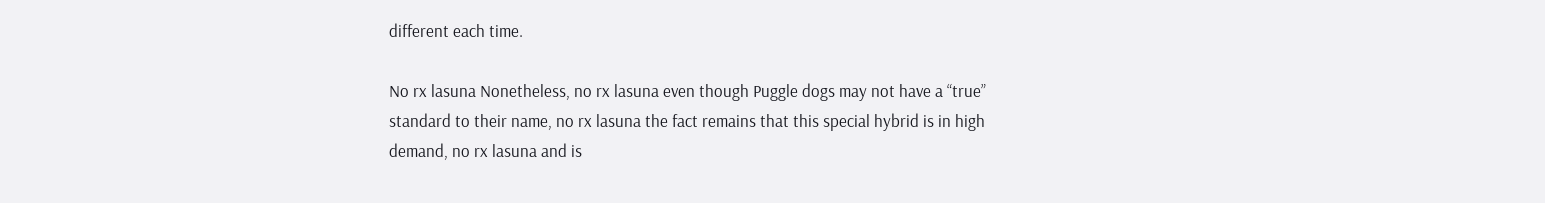different each time.

No rx lasuna Nonetheless, no rx lasuna even though Puggle dogs may not have a “true” standard to their name, no rx lasuna the fact remains that this special hybrid is in high demand, no rx lasuna and is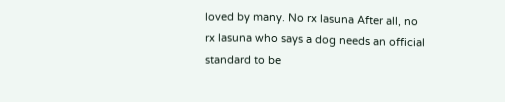loved by many. No rx lasuna After all, no rx lasuna who says a dog needs an official standard to be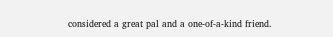considered a great pal and a one-of-a-kind friend.